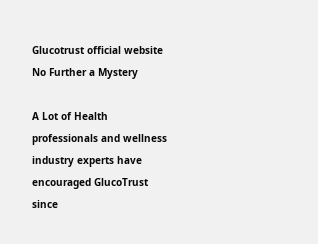Glucotrust official website No Further a Mystery

A Lot of Health professionals and wellness industry experts have encouraged GlucoTrust since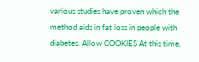various studies have proven which the method aids in fat loss in people with diabetes. Allow COOKIES At this time,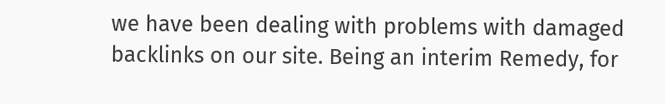we have been dealing with problems with damaged backlinks on our site. Being an interim Remedy, for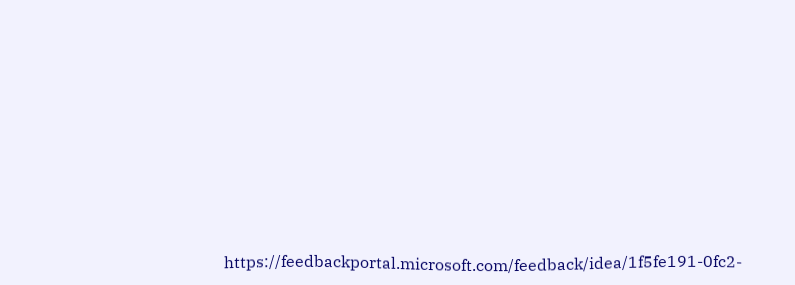https://feedbackportal.microsoft.com/feedback/idea/1f5fe191-0fc2-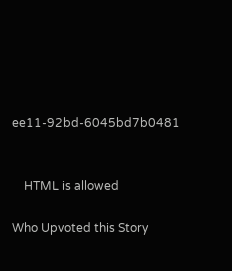ee11-92bd-6045bd7b0481


    HTML is allowed

Who Upvoted this Story